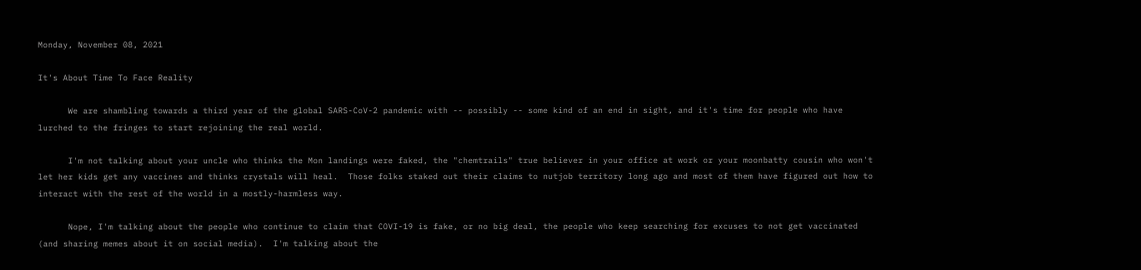Monday, November 08, 2021

It's About Time To Face Reality

      We are shambling towards a third year of the global SARS-CoV-2 pandemic with -- possibly -- some kind of an end in sight, and it's time for people who have lurched to the fringes to start rejoining the real world.

      I'm not talking about your uncle who thinks the Mon landings were faked, the "chemtrails" true believer in your office at work or your moonbatty cousin who won't let her kids get any vaccines and thinks crystals will heal.  Those folks staked out their claims to nutjob territory long ago and most of them have figured out how to interact with the rest of the world in a mostly-harmless way.

      Nope, I'm talking about the people who continue to claim that COVI-19 is fake, or no big deal, the people who keep searching for excuses to not get vaccinated (and sharing memes about it on social media).  I'm talking about the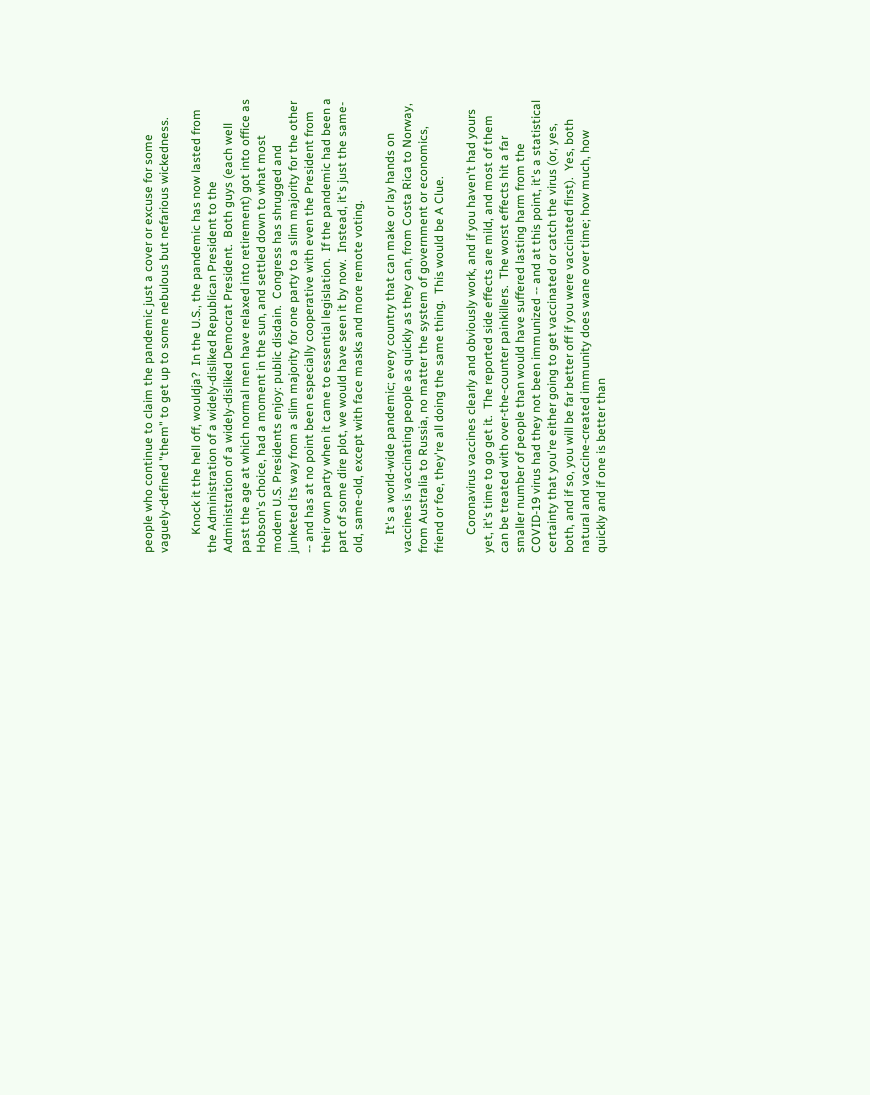people who continue to claim the pandemic just a cover or excuse for some vaguely-defined "them" to get up to some nebulous but nefarious wickedness.

      Knock it the hell off, wouldja?  In the U.S., the pandemic has now lasted from the Administration of a widely-disliked Republican President to the Administration of a widely-disliked Democrat President.  Both guys (each well past the age at which normal men have relaxed into retirement) got into office as Hobson's choice, had a moment in the sun, and settled down to what most modern U.S. Presidents enjoy: public disdain.  Congress has shrugged and junketed its way from a slim majority for one party to a slim majority for the other -- and has at no point been especially cooperative with even the President from their own party when it came to essential legislation.  If the pandemic had been a part of some dire plot, we would have seen it by now.  Instead, it's just the same-old, same-old, except with face masks and more remote voting.

      It's a world-wide pandemic; every country that can make or lay hands on vaccines is vaccinating people as quickly as they can, from Costa Rica to Norway, from Australia to Russia, no matter the system of government or economics, friend or foe, they're all doing the same thing.  This would be A Clue.

      Coronavirus vaccines clearly and obviously work, and if you haven't had yours yet, it's time to go get it.  The reported side effects are mild, and most of them can be treated with over-the-counter painkillers.  The worst effects hit a far smaller number of people than would have suffered lasting harm from the COVID-19 virus had they not been immunized -- and at this point, it's a statistical certainty that you're either going to get vaccinated or catch the virus (or, yes, both, and if so, you will be far better off if you were vaccinated first).  Yes, both natural and vaccine-created immunity does wane over time; how much, how quickly and if one is better than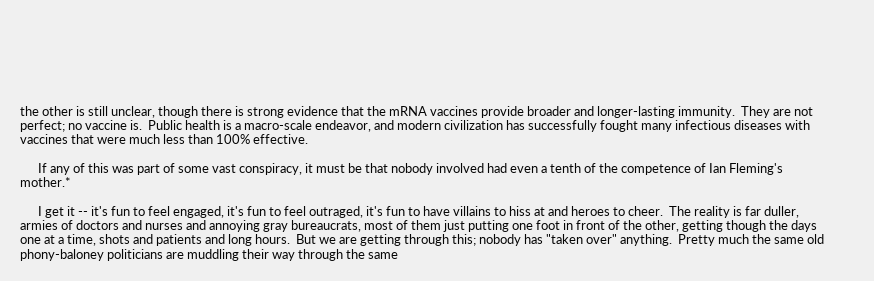the other is still unclear, though there is strong evidence that the mRNA vaccines provide broader and longer-lasting immunity.  They are not perfect; no vaccine is.  Public health is a macro-scale endeavor, and modern civilization has successfully fought many infectious diseases with vaccines that were much less than 100% effective.

      If any of this was part of some vast conspiracy, it must be that nobody involved had even a tenth of the competence of Ian Fleming's mother.*

      I get it -- it's fun to feel engaged, it's fun to feel outraged, it's fun to have villains to hiss at and heroes to cheer.  The reality is far duller, armies of doctors and nurses and annoying gray bureaucrats, most of them just putting one foot in front of the other, getting though the days one at a time, shots and patients and long hours.  But we are getting through this; nobody has "taken over" anything.  Pretty much the same old phony-baloney politicians are muddling their way through the same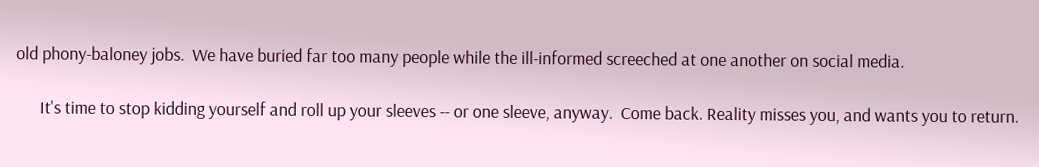old phony-baloney jobs.  We have buried far too many people while the ill-informed screeched at one another on social media.

      It's time to stop kidding yourself and roll up your sleeves -- or one sleeve, anyway.  Come back. Reality misses you, and wants you to return.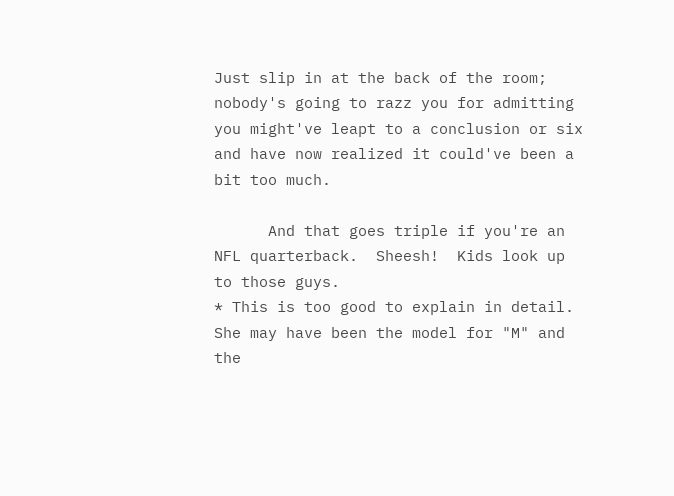Just slip in at the back of the room; nobody's going to razz you for admitting you might've leapt to a conclusion or six and have now realized it could've been a bit too much.

      And that goes triple if you're an NFL quarterback.  Sheesh!  Kids look up to those guys.
* This is too good to explain in detail.  She may have been the model for "M" and the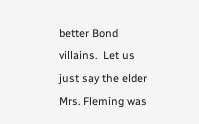better Bond villains.  Let us just say the elder Mrs. Fleming was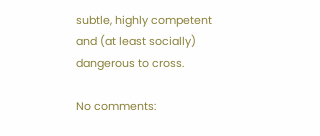subtle, highly competent and (at least socially) dangerous to cross.

No comments: